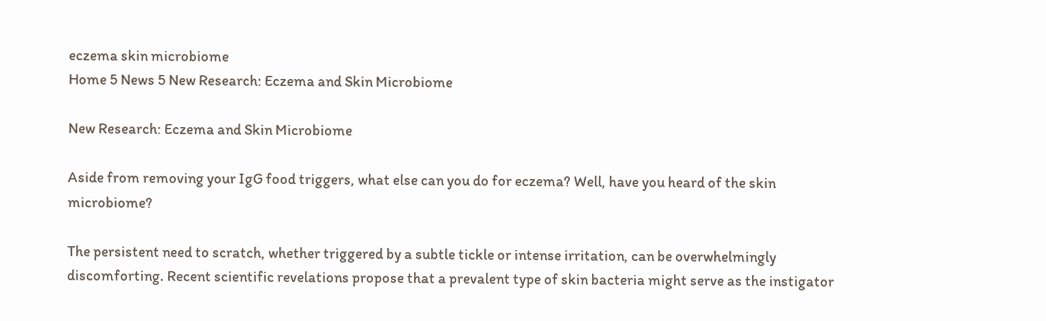eczema skin microbiome
Home 5 News 5 New Research: Eczema and Skin Microbiome

New Research: Eczema and Skin Microbiome

Aside from removing your IgG food triggers, what else can you do for eczema? Well, have you heard of the skin microbiome?

The persistent need to scratch, whether triggered by a subtle tickle or intense irritation, can be overwhelmingly discomforting. Recent scientific revelations propose that a prevalent type of skin bacteria might serve as the instigator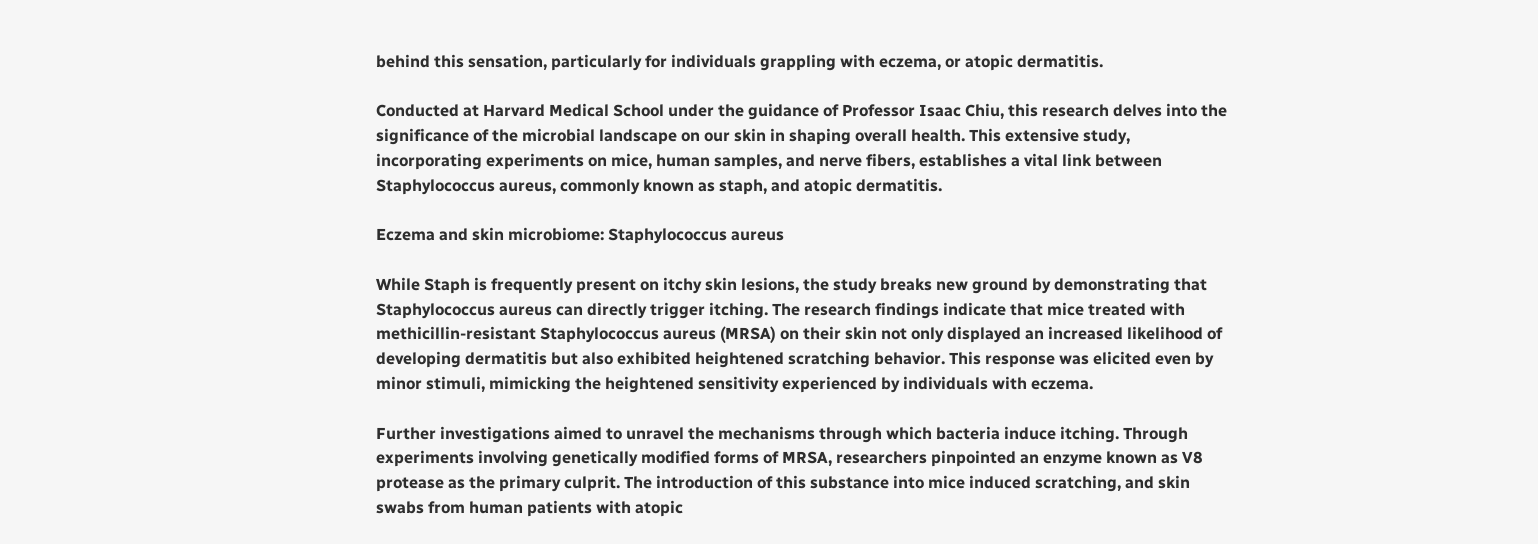behind this sensation, particularly for individuals grappling with eczema, or atopic dermatitis.

Conducted at Harvard Medical School under the guidance of Professor Isaac Chiu, this research delves into the significance of the microbial landscape on our skin in shaping overall health. This extensive study, incorporating experiments on mice, human samples, and nerve fibers, establishes a vital link between Staphylococcus aureus, commonly known as staph, and atopic dermatitis.

Eczema and skin microbiome: Staphylococcus aureus

While Staph is frequently present on itchy skin lesions, the study breaks new ground by demonstrating that Staphylococcus aureus can directly trigger itching. The research findings indicate that mice treated with methicillin-resistant Staphylococcus aureus (MRSA) on their skin not only displayed an increased likelihood of developing dermatitis but also exhibited heightened scratching behavior. This response was elicited even by minor stimuli, mimicking the heightened sensitivity experienced by individuals with eczema.

Further investigations aimed to unravel the mechanisms through which bacteria induce itching. Through experiments involving genetically modified forms of MRSA, researchers pinpointed an enzyme known as V8 protease as the primary culprit. The introduction of this substance into mice induced scratching, and skin swabs from human patients with atopic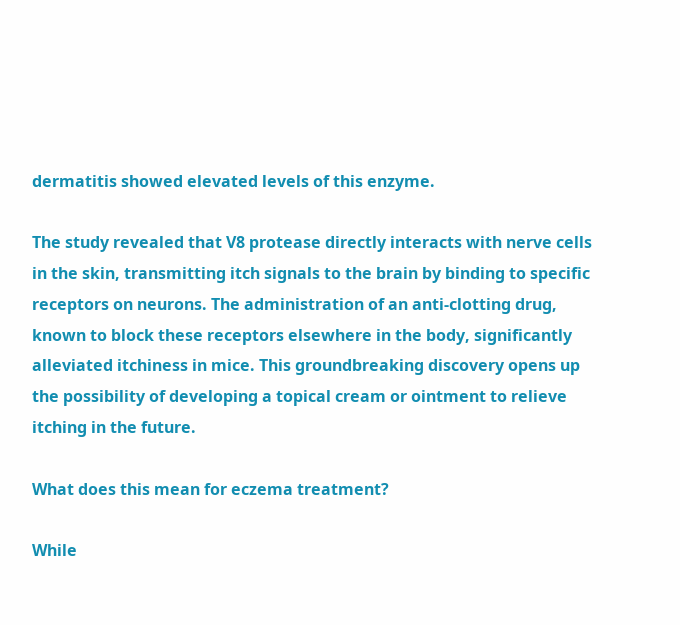dermatitis showed elevated levels of this enzyme.

The study revealed that V8 protease directly interacts with nerve cells in the skin, transmitting itch signals to the brain by binding to specific receptors on neurons. The administration of an anti-clotting drug, known to block these receptors elsewhere in the body, significantly alleviated itchiness in mice. This groundbreaking discovery opens up the possibility of developing a topical cream or ointment to relieve itching in the future.

What does this mean for eczema treatment?

While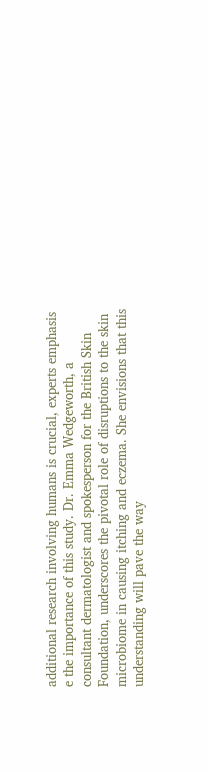additional research involving humans is crucial, experts emphasis e the importance of this study. Dr. Emma Wedgeworth, a consultant dermatologist and spokesperson for the British Skin Foundation, underscores the pivotal role of disruptions to the skin microbiome in causing itching and eczema. She envisions that this understanding will pave the way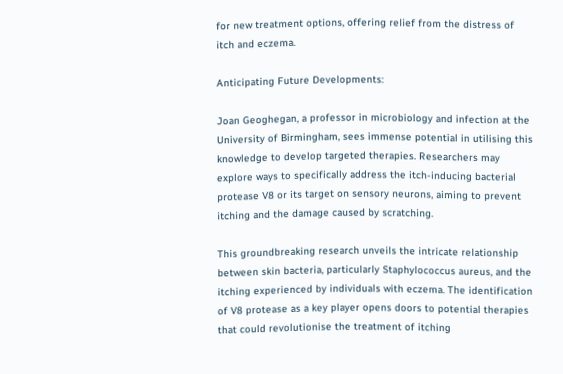for new treatment options, offering relief from the distress of itch and eczema.

Anticipating Future Developments:

Joan Geoghegan, a professor in microbiology and infection at the University of Birmingham, sees immense potential in utilising this knowledge to develop targeted therapies. Researchers may explore ways to specifically address the itch-inducing bacterial protease V8 or its target on sensory neurons, aiming to prevent itching and the damage caused by scratching.

This groundbreaking research unveils the intricate relationship between skin bacteria, particularly Staphylococcus aureus, and the itching experienced by individuals with eczema. The identification of V8 protease as a key player opens doors to potential therapies that could revolutionise the treatment of itching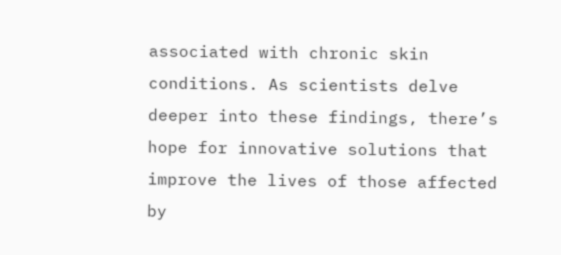associated with chronic skin conditions. As scientists delve deeper into these findings, there’s hope for innovative solutions that improve the lives of those affected by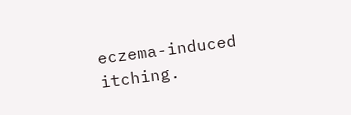eczema-induced itching.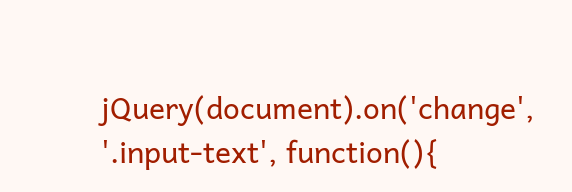jQuery(document).on('change', '.input-text', function(){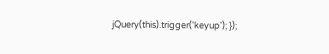jQuery(this).trigger('keyup'); });